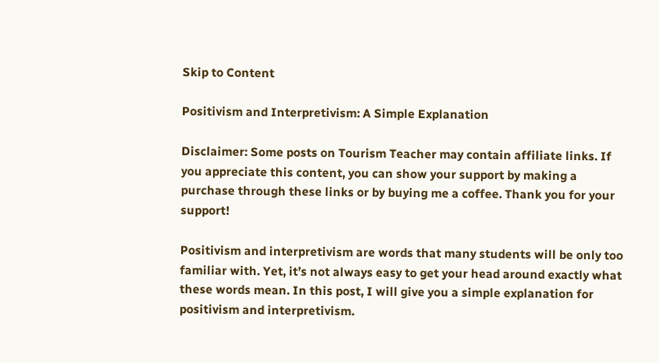Skip to Content

Positivism and Interpretivism: A Simple Explanation

Disclaimer: Some posts on Tourism Teacher may contain affiliate links. If you appreciate this content, you can show your support by making a purchase through these links or by buying me a coffee. Thank you for your support!

Positivism and interpretivism are words that many students will be only too familiar with. Yet, it’s not always easy to get your head around exactly what these words mean. In this post, I will give you a simple explanation for positivism and interpretivism.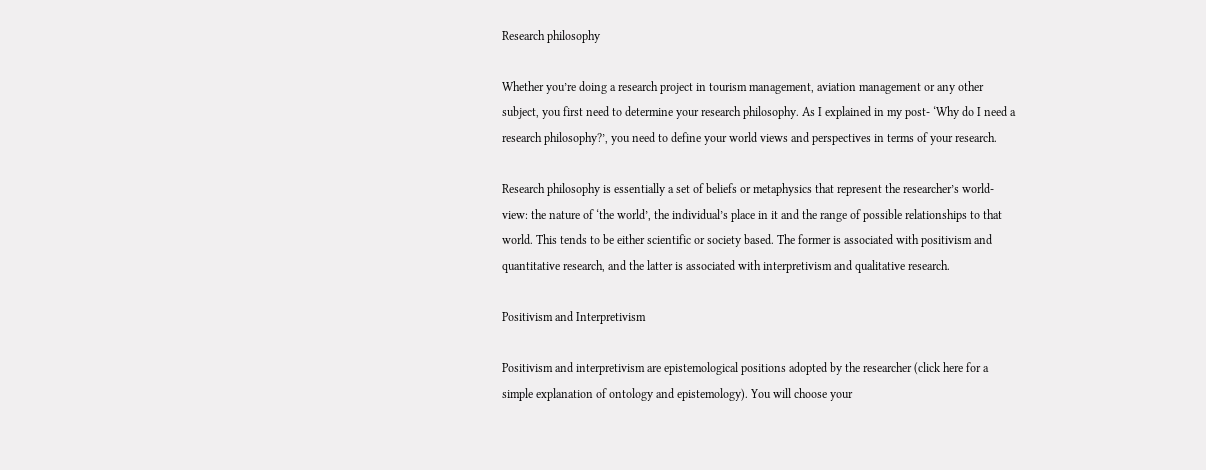Research philosophy

Whether you’re doing a research project in tourism management, aviation management or any other subject, you first need to determine your research philosophy. As I explained in my post- ‘Why do I need a research philosophy?’, you need to define your world views and perspectives in terms of your research.

Research philosophy is essentially a set of beliefs or metaphysics that represent the researcher’s world-view: the nature of ‘the world’, the individual’s place in it and the range of possible relationships to that world. This tends to be either scientific or society based. The former is associated with positivism and quantitative research, and the latter is associated with interpretivism and qualitative research.

Positivism and Interpretivism

Positivism and interpretivism are epistemological positions adopted by the researcher (click here for a simple explanation of ontology and epistemology). You will choose your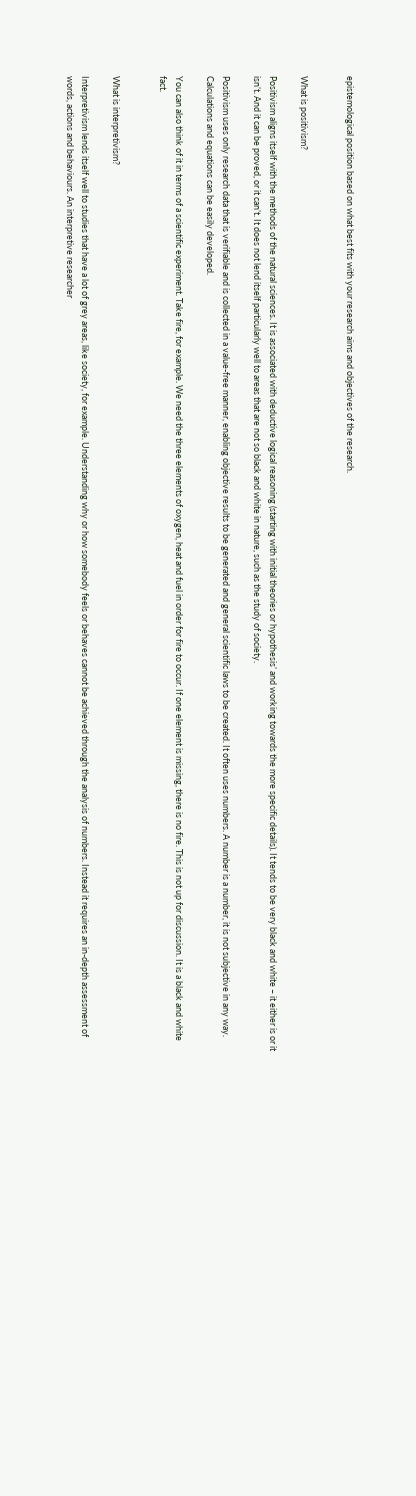epistemological position based on what best fits with your research aims and objectives of the research.


What is positivism?

Positivism aligns itself with the methods of the natural sciences. It is associated with deductive logical reasoning (starting with initial theories or hypothesis’ and working towards the more specific details). It tends to be very black and white – it either is or it isn’t. And it can be proved, or it can’t. It does not lend itself particularly well to areas that are not so black and white in nature, such as the study of society.

Positivism uses only research data that is verifiable and is collected in a value-free manner, enabling objective results to be generated and general scientific laws to be created. It often uses numbers. A number is a number, it is not subjective in any way. Calculations and equations can be easily developed.

You can also think of it in terms of a scientific experiment. Take fire, for example. We need the three elements of oxygen, heat and fuel in order for fire to occur. If one element is missing, there is no fire. This is not up for discussion. It is a black and white fact.


What is interpretivism?

Interpretivism lends itself well to studies that have a lot of grey areas, like society, for example. Understanding why or how somebody feels or behaves cannot be achieved through the analysis of numbers. Instead it requires an in-depth assessment of words, actions and behaviours. An interpretive researcher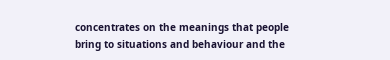concentrates on the meanings that people bring to situations and behaviour and the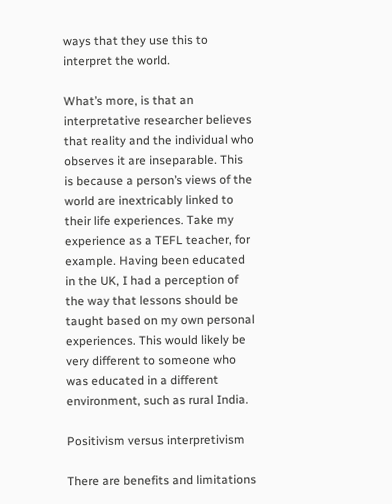ways that they use this to interpret the world.

What’s more, is that an interpretative researcher believes that reality and the individual who observes it are inseparable. This is because a person’s views of the world are inextricably linked to their life experiences. Take my experience as a TEFL teacher, for example. Having been educated in the UK, I had a perception of the way that lessons should be taught based on my own personal experiences. This would likely be very different to someone who was educated in a different environment, such as rural India.

Positivism versus interpretivism

There are benefits and limitations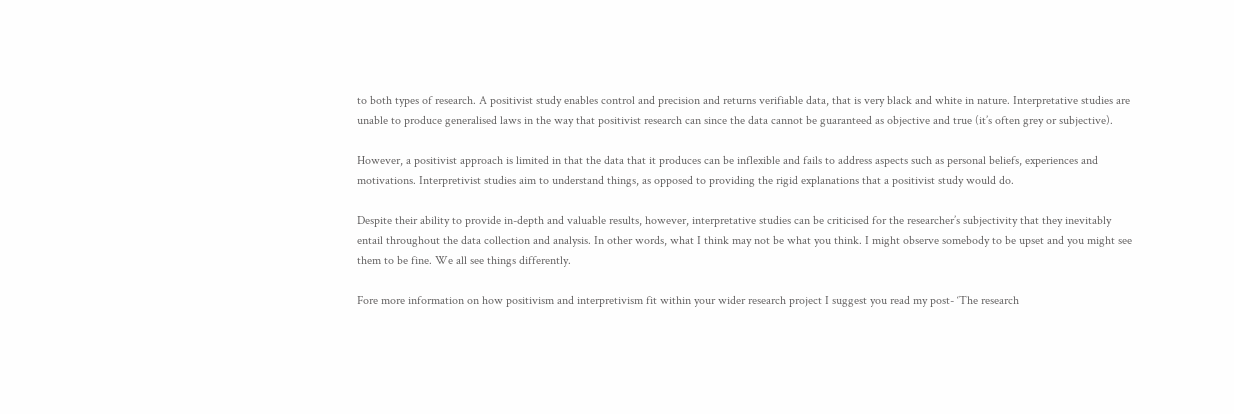to both types of research. A positivist study enables control and precision and returns verifiable data, that is very black and white in nature. Interpretative studies are unable to produce generalised laws in the way that positivist research can since the data cannot be guaranteed as objective and true (it’s often grey or subjective).

However, a positivist approach is limited in that the data that it produces can be inflexible and fails to address aspects such as personal beliefs, experiences and motivations. Interpretivist studies aim to understand things, as opposed to providing the rigid explanations that a positivist study would do.

Despite their ability to provide in-depth and valuable results, however, interpretative studies can be criticised for the researcher’s subjectivity that they inevitably entail throughout the data collection and analysis. In other words, what I think may not be what you think. I might observe somebody to be upset and you might see them to be fine. We all see things differently.

Fore more information on how positivism and interpretivism fit within your wider research project I suggest you read my post- ‘The research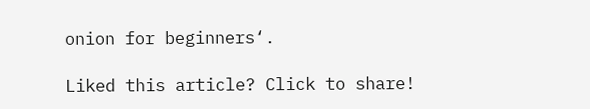onion for beginners‘.

Liked this article? Click to share!